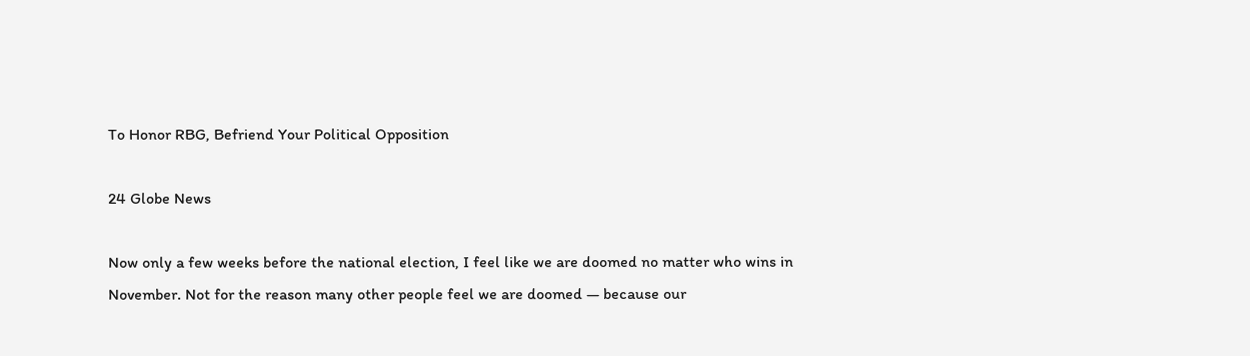To Honor RBG, Befriend Your Political Opposition

24 Globe News

Now only a few weeks before the national election, I feel like we are doomed no matter who wins in November. Not for the reason many other people feel we are doomed — because our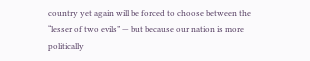country yet again will be forced to choose between the “lesser of two evils” — but because our nation is more politically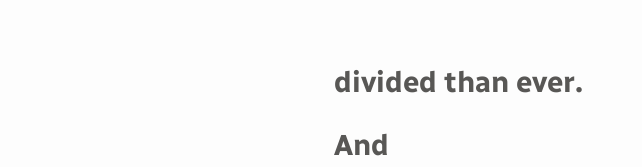divided than ever.

And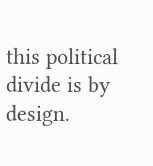this political divide is by design.